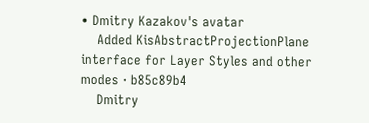• Dmitry Kazakov's avatar
    Added KisAbstractProjectionPlane interface for Layer Styles and other modes · b85c89b4
    Dmitry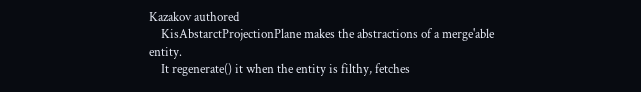Kazakov authored
    KisAbstarctProjectionPlane makes the abstractions of a merge'able entity.
    It regenerate() it when the entity is filthy, fetches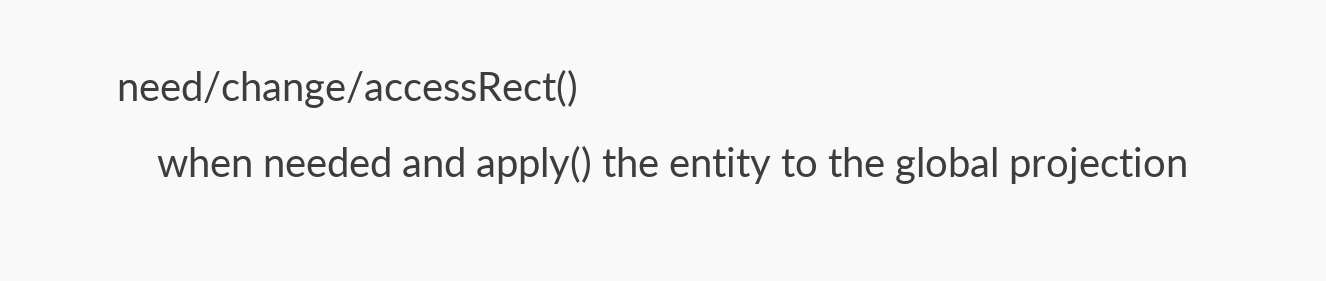need/change/accessRect()
    when needed and apply() the entity to the global projection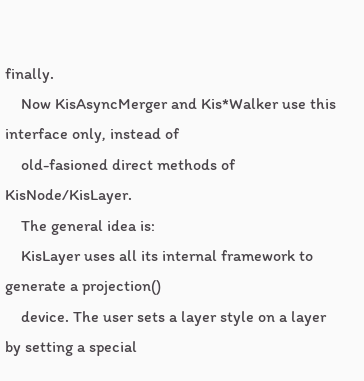finally.
    Now KisAsyncMerger and Kis*Walker use this interface only, instead of
    old-fasioned direct methods of KisNode/KisLayer.
    The general idea is:
    KisLayer uses all its internal framework to generate a projection()
    device. The user sets a layer style on a layer by setting a special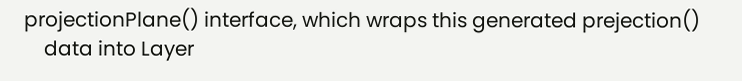projectionPlane() interface, which wraps this generated prejection()
    data into Layer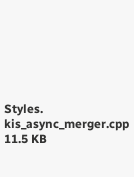Styles.
kis_async_merger.cpp 11.5 KB